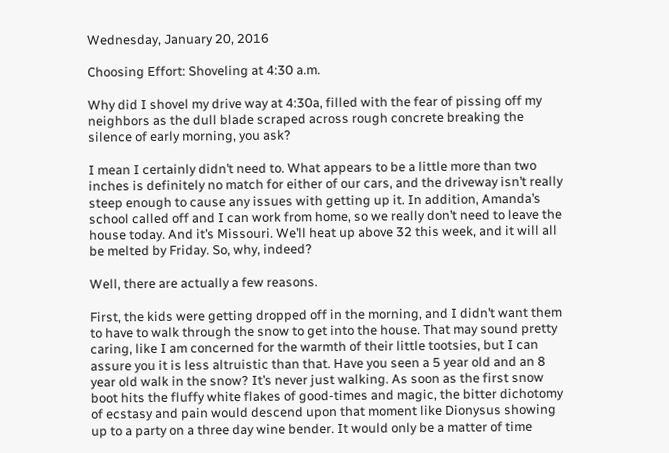Wednesday, January 20, 2016

Choosing Effort: Shoveling at 4:30 a.m.

Why did I shovel my drive way at 4:30a, filled with the fear of pissing off my neighbors as the dull blade scraped across rough concrete breaking the silence of early morning, you ask?

I mean I certainly didn’t need to. What appears to be a little more than two inches is definitely no match for either of our cars, and the driveway isn’t really steep enough to cause any issues with getting up it. In addition, Amanda’s school called off and I can work from home, so we really don’t need to leave the house today. And it’s Missouri. We’ll heat up above 32 this week, and it will all be melted by Friday. So, why, indeed?

Well, there are actually a few reasons.

First, the kids were getting dropped off in the morning, and I didn’t want them to have to walk through the snow to get into the house. That may sound pretty caring, like I am concerned for the warmth of their little tootsies, but I can assure you it is less altruistic than that. Have you seen a 5 year old and an 8 year old walk in the snow? It’s never just walking. As soon as the first snow boot hits the fluffy white flakes of good-times and magic, the bitter dichotomy of ecstasy and pain would descend upon that moment like Dionysus showing up to a party on a three day wine bender. It would only be a matter of time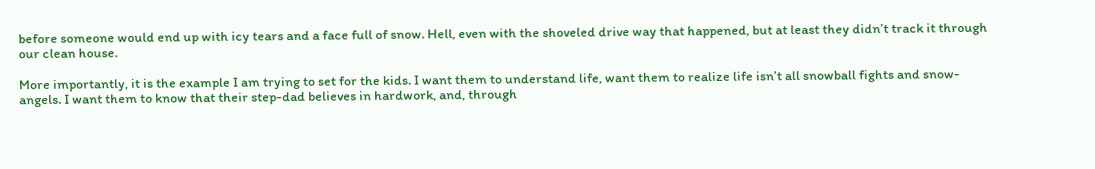before someone would end up with icy tears and a face full of snow. Hell, even with the shoveled drive way that happened, but at least they didn’t track it through our clean house.

More importantly, it is the example I am trying to set for the kids. I want them to understand life, want them to realize life isn’t all snowball fights and snow-angels. I want them to know that their step-dad believes in hardwork, and, through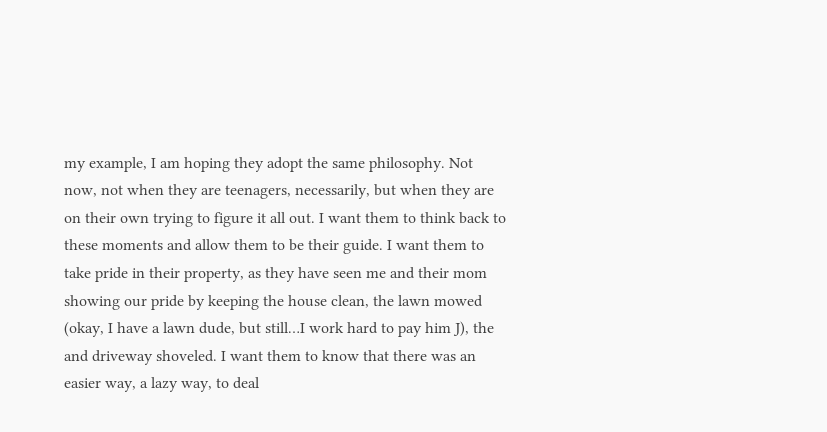my example, I am hoping they adopt the same philosophy. Not now, not when they are teenagers, necessarily, but when they are on their own trying to figure it all out. I want them to think back to these moments and allow them to be their guide. I want them to take pride in their property, as they have seen me and their mom showing our pride by keeping the house clean, the lawn mowed (okay, I have a lawn dude, but still…I work hard to pay him J), the and driveway shoveled. I want them to know that there was an easier way, a lazy way, to deal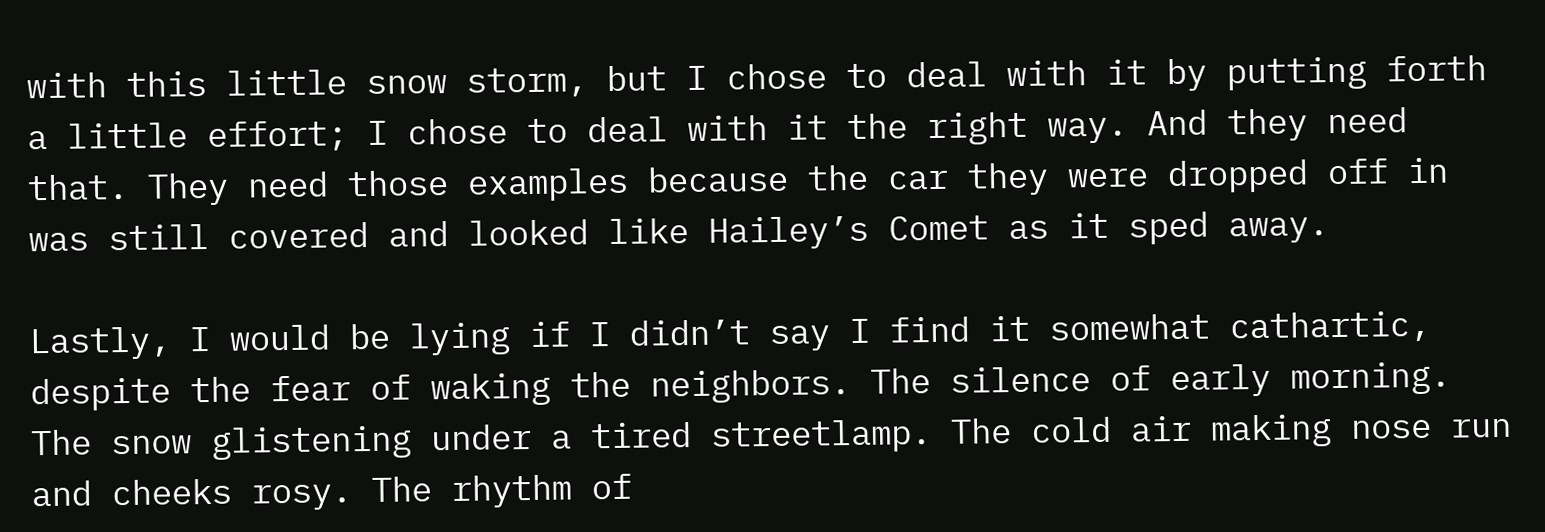with this little snow storm, but I chose to deal with it by putting forth a little effort; I chose to deal with it the right way. And they need that. They need those examples because the car they were dropped off in was still covered and looked like Hailey’s Comet as it sped away.

Lastly, I would be lying if I didn’t say I find it somewhat cathartic, despite the fear of waking the neighbors. The silence of early morning. The snow glistening under a tired streetlamp. The cold air making nose run and cheeks rosy. The rhythm of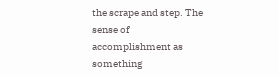the scrape and step. The sense of accomplishment as something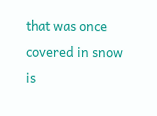that was once covered in snow is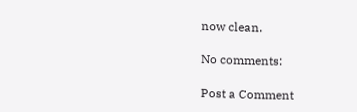now clean.

No comments:

Post a Comment